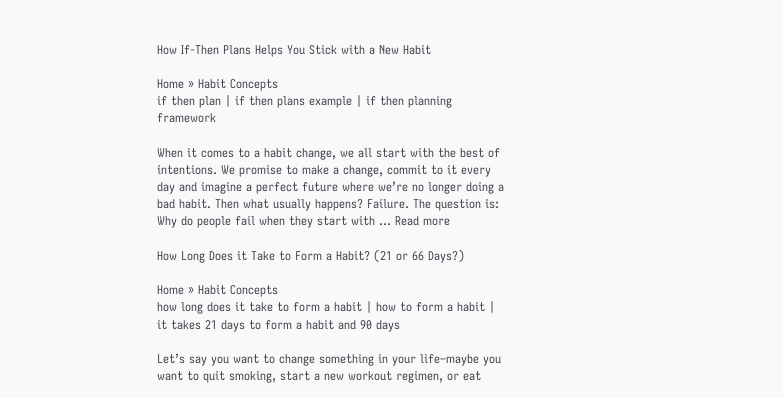How If-Then Plans Helps You Stick with a New Habit

Home » Habit Concepts
if then plan | if then plans example | if then planning framework

When it comes to a habit change, we all start with the best of intentions. We promise to make a change, commit to it every day and imagine a perfect future where we’re no longer doing a bad habit. Then what usually happens? Failure. The question is: Why do people fail when they start with … Read more

How Long Does it Take to Form a Habit? (21 or 66 Days?)

Home » Habit Concepts
how long does it take to form a habit | how to form a habit | it takes 21 days to form a habit and 90 days

Let’s say you want to change something in your life–maybe you want to quit smoking, start a new workout regimen, or eat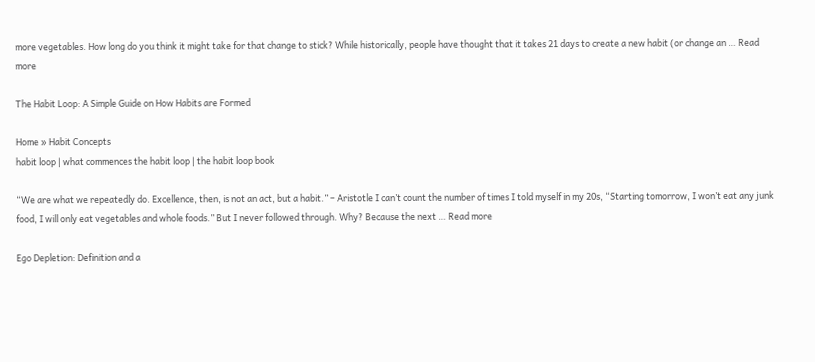more vegetables. How long do you think it might take for that change to stick? While historically, people have thought that it takes 21 days to create a new habit (or change an … Read more

The Habit Loop: A Simple Guide on How Habits are Formed

Home » Habit Concepts
habit loop | what commences the habit loop | the habit loop book

“We are what we repeatedly do. Excellence, then, is not an act, but a habit.” – Aristotle I can’t count the number of times I told myself in my 20s, “Starting tomorrow, I won’t eat any junk food, I will only eat vegetables and whole foods.” But I never followed through. Why? Because the next … Read more

Ego Depletion: Definition and a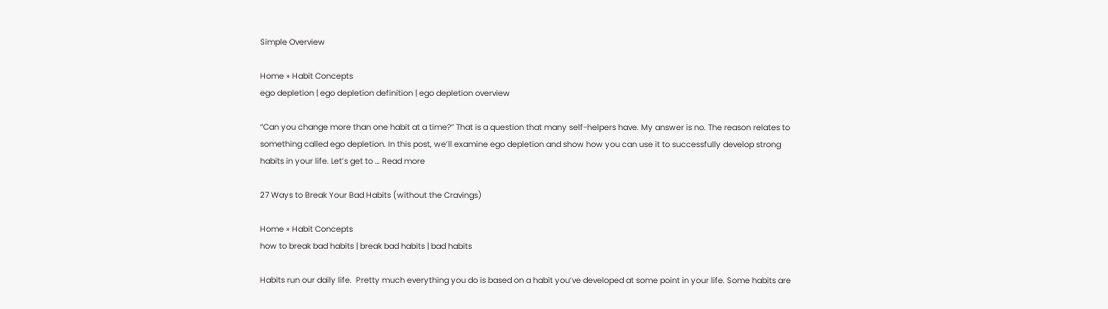Simple Overview

Home » Habit Concepts
ego depletion | ego depletion definition | ego depletion overview

“Can you change more than one habit at a time?” That is a question that many self-helpers have. My answer is no. The reason relates to something called ego depletion. In this post, we’ll examine ego depletion and show how you can use it to successfully develop strong habits in your life. Let’s get to … Read more

27 Ways to Break Your Bad Habits (without the Cravings)

Home » Habit Concepts
how to break bad habits | break bad habits | bad habits

Habits run our daily life.  Pretty much everything you do is based on a habit you’ve developed at some point in your life. Some habits are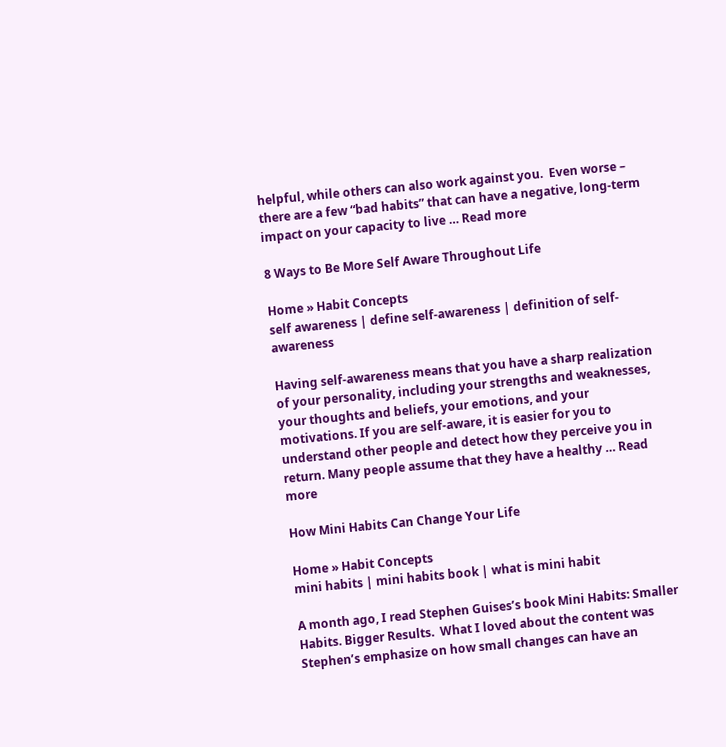helpful, while others can also work against you.  Even worse – there are a few “bad habits” that can have a negative, long-term impact on your capacity to live … Read more

8 Ways to Be More Self Aware Throughout Life

Home » Habit Concepts
self awareness | define self-awareness | definition of self-awareness

Having self-awareness means that you have a sharp realization of your personality, including your strengths and weaknesses, your thoughts and beliefs, your emotions, and your motivations. If you are self-aware, it is easier for you to understand other people and detect how they perceive you in return. Many people assume that they have a healthy … Read more

How Mini Habits Can Change Your Life

Home » Habit Concepts
mini habits | mini habits book | what is mini habit

A month ago, I read Stephen Guises’s book Mini Habits: Smaller Habits. Bigger Results.  What I loved about the content was Stephen’s emphasize on how small changes can have an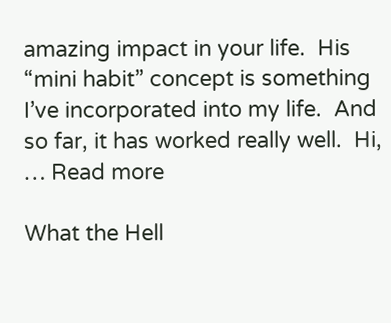amazing impact in your life.  His “mini habit” concept is something I’ve incorporated into my life.  And so far, it has worked really well.  Hi, … Read more

What the Hell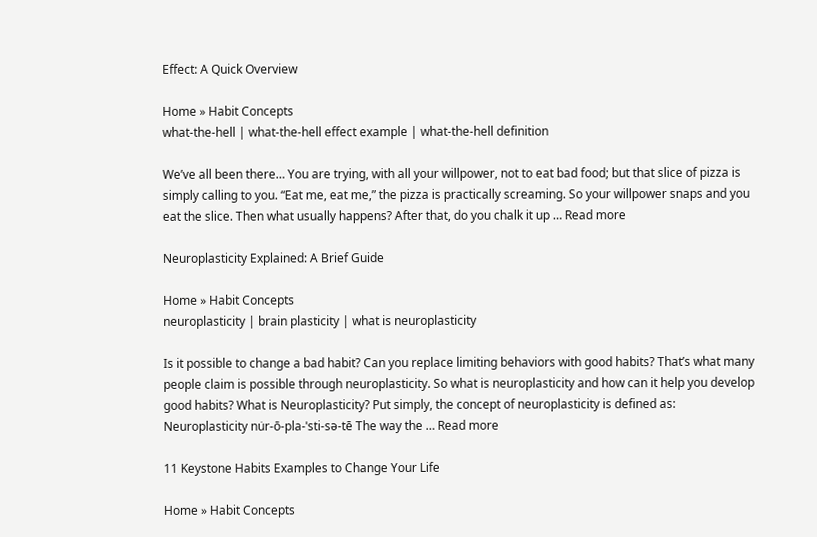Effect: A Quick Overview

Home » Habit Concepts
what-the-hell | what-the-hell effect example | what-the-hell definition

We’ve all been there… You are trying, with all your willpower, not to eat bad food; but that slice of pizza is simply calling to you. “Eat me, eat me,” the pizza is practically screaming. So your willpower snaps and you eat the slice. Then what usually happens? After that, do you chalk it up … Read more

Neuroplasticity Explained: A Brief Guide

Home » Habit Concepts
neuroplasticity | brain plasticity | what is neuroplasticity

Is it possible to change a bad habit? Can you replace limiting behaviors with good habits? That’s what many people claim is possible through neuroplasticity. So what is neuroplasticity and how can it help you develop good habits? What is Neuroplasticity? Put simply, the concept of neuroplasticity is defined as: Neuroplasticity nu̇r-ō-pla-ˈsti-sə-tē The way the … Read more

11 Keystone Habits Examples to Change Your Life

Home » Habit Concepts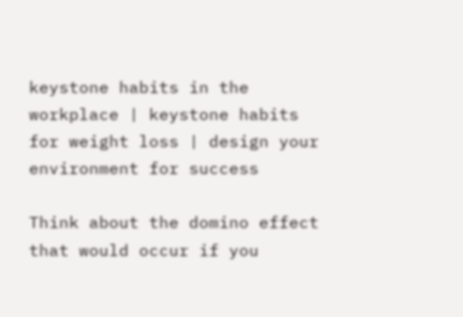keystone habits in the workplace | keystone habits for weight loss | design your environment for success

Think about the domino effect that would occur if you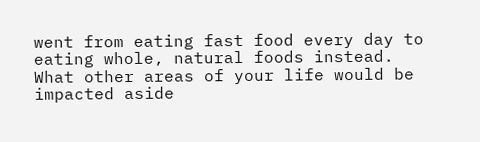went from eating fast food every day to eating whole, natural foods instead. What other areas of your life would be impacted aside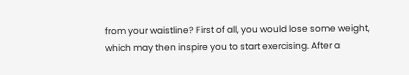from your waistline? First of all, you would lose some weight, which may then inspire you to start exercising. After a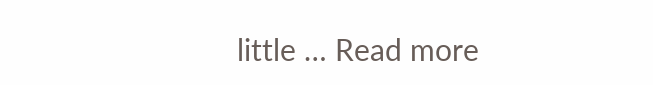little … Read more